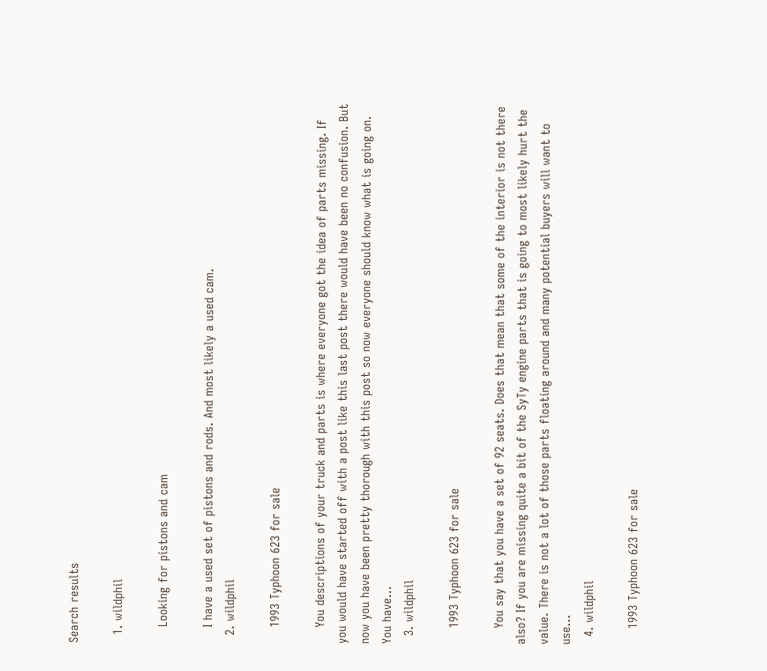Search results

  1. wildphil

    Looking for pistons and cam

    I have a used set of pistons and rods. And most likely a used cam.
  2. wildphil

    1993 Typhoon 623 for sale

    You descriptions of your truck and parts is where everyone got the idea of parts missing. If you would have started off with a post like this last post there would have been no confusion. But now you have been pretty thorough with this post so now everyone should know what is going on. You have...
  3. wildphil

    1993 Typhoon 623 for sale

    You say that you have a set of 92 seats. Does that mean that some of the interior is not there also? If you are missing quite a bit of the SyTy engine parts that is going to most likely hurt the value. There is not a lot of those parts floating around and many potential buyers will want to use...
  4. wildphil

    1993 Typhoon 623 for sale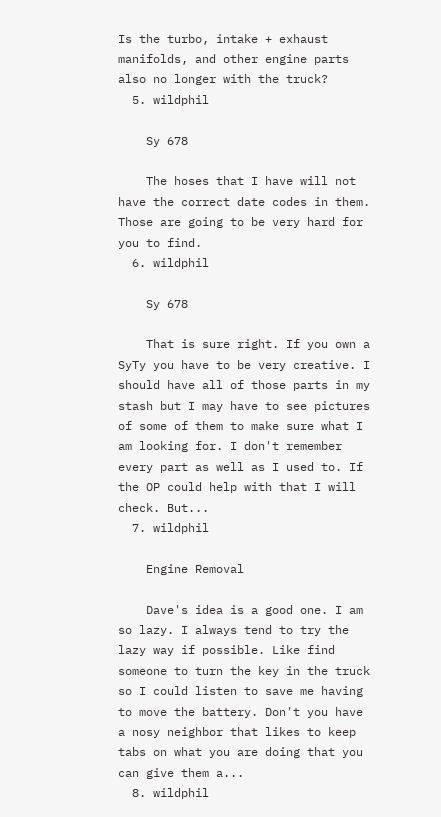Is the turbo, intake + exhaust manifolds, and other engine parts also no longer with the truck?
  5. wildphil

    Sy 678

    The hoses that I have will not have the correct date codes in them. Those are going to be very hard for you to find.
  6. wildphil

    Sy 678

    That is sure right. If you own a SyTy you have to be very creative. I should have all of those parts in my stash but I may have to see pictures of some of them to make sure what I am looking for. I don't remember every part as well as I used to. If the OP could help with that I will check. But...
  7. wildphil

    Engine Removal

    Dave's idea is a good one. I am so lazy. I always tend to try the lazy way if possible. Like find someone to turn the key in the truck so I could listen to save me having to move the battery. Don't you have a nosy neighbor that likes to keep tabs on what you are doing that you can give them a...
  8. wildphil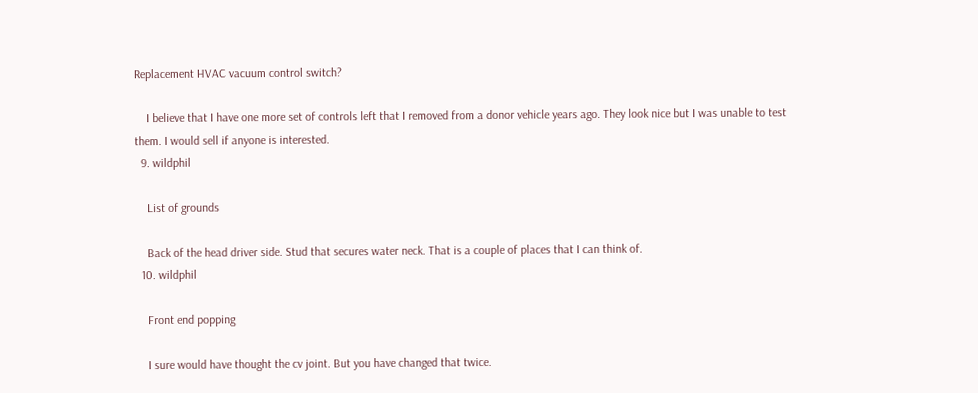Replacement HVAC vacuum control switch?

    I believe that I have one more set of controls left that I removed from a donor vehicle years ago. They look nice but I was unable to test them. I would sell if anyone is interested.
  9. wildphil

    List of grounds

    Back of the head driver side. Stud that secures water neck. That is a couple of places that I can think of.
  10. wildphil

    Front end popping

    I sure would have thought the cv joint. But you have changed that twice.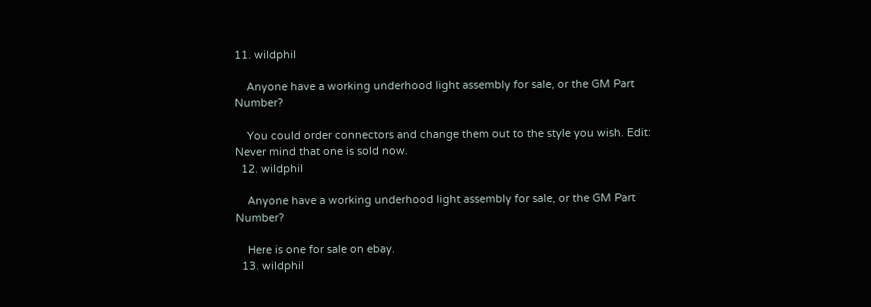11. wildphil

    Anyone have a working underhood light assembly for sale, or the GM Part Number?

    You could order connectors and change them out to the style you wish. Edit: Never mind that one is sold now.
  12. wildphil

    Anyone have a working underhood light assembly for sale, or the GM Part Number?

    Here is one for sale on ebay.
  13. wildphil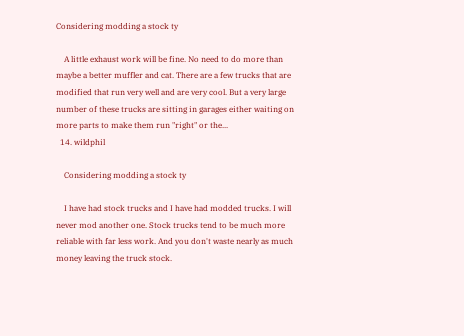Considering modding a stock ty

    A little exhaust work will be fine. No need to do more than maybe a better muffler and cat. There are a few trucks that are modified that run very well and are very cool. But a very large number of these trucks are sitting in garages either waiting on more parts to make them run "right" or the...
  14. wildphil

    Considering modding a stock ty

    I have had stock trucks and I have had modded trucks. I will never mod another one. Stock trucks tend to be much more reliable with far less work. And you don't waste nearly as much money leaving the truck stock.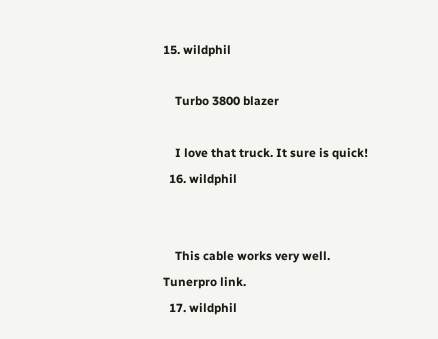15. wildphil

    Turbo 3800 blazer

    I love that truck. It sure is quick!
  16. wildphil


    This cable works very well. Tunerpro link.
  17. wildphil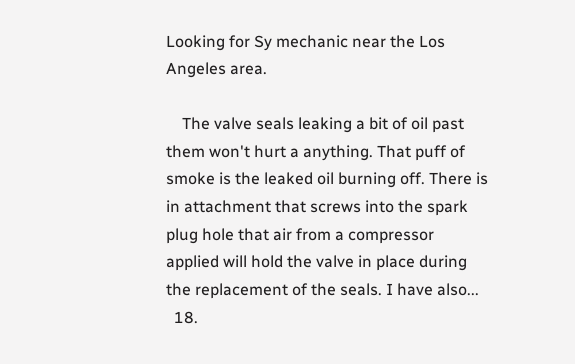Looking for Sy mechanic near the Los Angeles area.

    The valve seals leaking a bit of oil past them won't hurt a anything. That puff of smoke is the leaked oil burning off. There is in attachment that screws into the spark plug hole that air from a compressor applied will hold the valve in place during the replacement of the seals. I have also...
  18.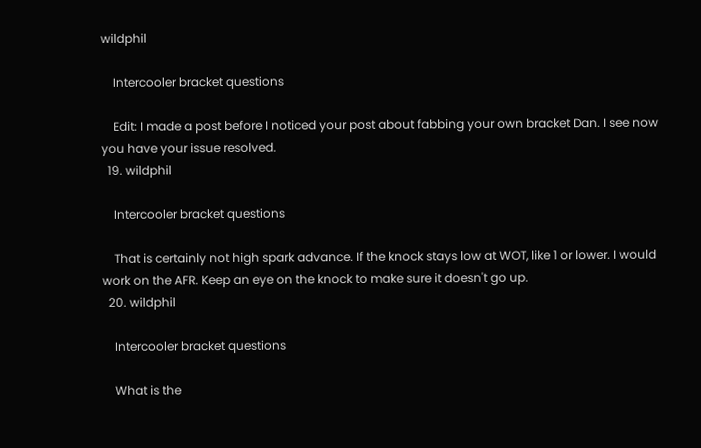wildphil

    Intercooler bracket questions

    Edit: I made a post before I noticed your post about fabbing your own bracket Dan. I see now you have your issue resolved.
  19. wildphil

    Intercooler bracket questions

    That is certainly not high spark advance. If the knock stays low at WOT, like 1 or lower. I would work on the AFR. Keep an eye on the knock to make sure it doesn't go up.
  20. wildphil

    Intercooler bracket questions

    What is the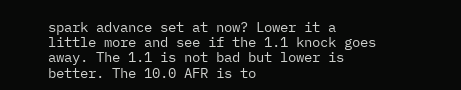spark advance set at now? Lower it a little more and see if the 1.1 knock goes away. The 1.1 is not bad but lower is better. The 10.0 AFR is to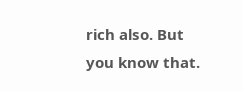rich also. But you know that.